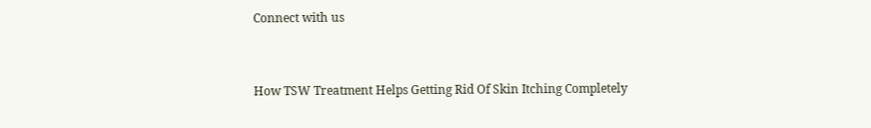Connect with us


How TSW Treatment Helps Getting Rid Of Skin Itching Completely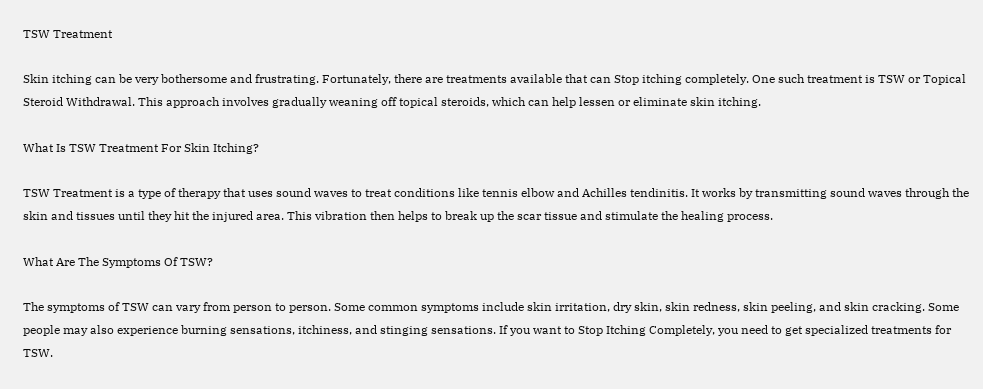TSW Treatment

Skin itching can be very bothersome and frustrating. Fortunately, there are treatments available that can Stop itching completely. One such treatment is TSW or Topical Steroid Withdrawal. This approach involves gradually weaning off topical steroids, which can help lessen or eliminate skin itching.

What Is TSW Treatment For Skin Itching?

TSW Treatment is a type of therapy that uses sound waves to treat conditions like tennis elbow and Achilles tendinitis. It works by transmitting sound waves through the skin and tissues until they hit the injured area. This vibration then helps to break up the scar tissue and stimulate the healing process.

What Are The Symptoms Of TSW?

The symptoms of TSW can vary from person to person. Some common symptoms include skin irritation, dry skin, skin redness, skin peeling, and skin cracking. Some people may also experience burning sensations, itchiness, and stinging sensations. If you want to Stop Itching Completely, you need to get specialized treatments for TSW.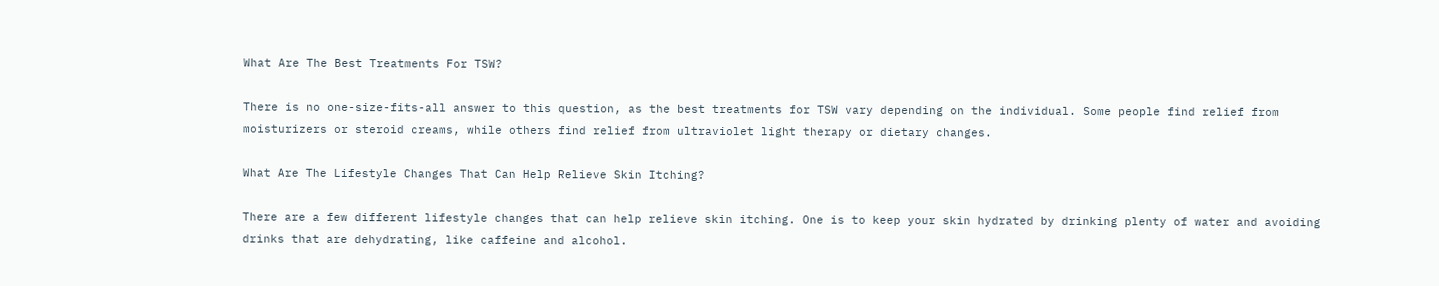What Are The Best Treatments For TSW?

There is no one-size-fits-all answer to this question, as the best treatments for TSW vary depending on the individual. Some people find relief from moisturizers or steroid creams, while others find relief from ultraviolet light therapy or dietary changes.

What Are The Lifestyle Changes That Can Help Relieve Skin Itching?

There are a few different lifestyle changes that can help relieve skin itching. One is to keep your skin hydrated by drinking plenty of water and avoiding drinks that are dehydrating, like caffeine and alcohol.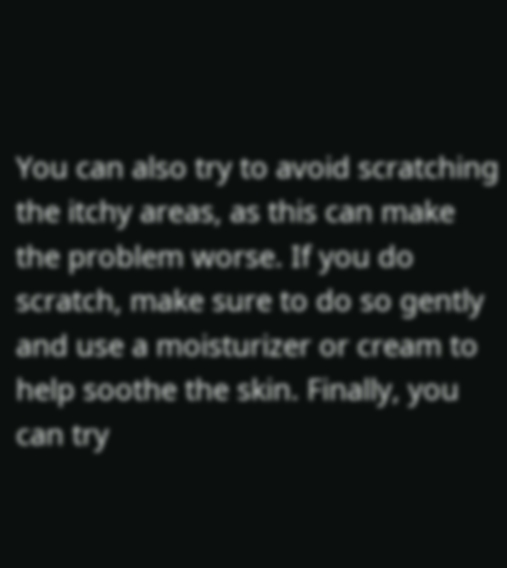You can also try to avoid scratching the itchy areas, as this can make the problem worse. If you do scratch, make sure to do so gently and use a moisturizer or cream to help soothe the skin. Finally, you can try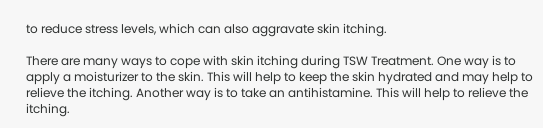to reduce stress levels, which can also aggravate skin itching.

There are many ways to cope with skin itching during TSW Treatment. One way is to apply a moisturizer to the skin. This will help to keep the skin hydrated and may help to relieve the itching. Another way is to take an antihistamine. This will help to relieve the itching.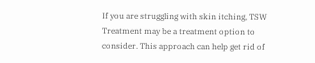If you are struggling with skin itching, TSW Treatment may be a treatment option to consider. This approach can help get rid of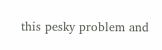this pesky problem and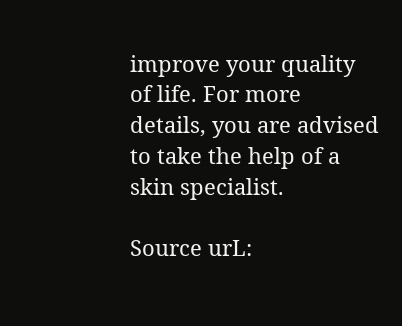improve your quality of life. For more details, you are advised to take the help of a skin specialist.

Source urL: